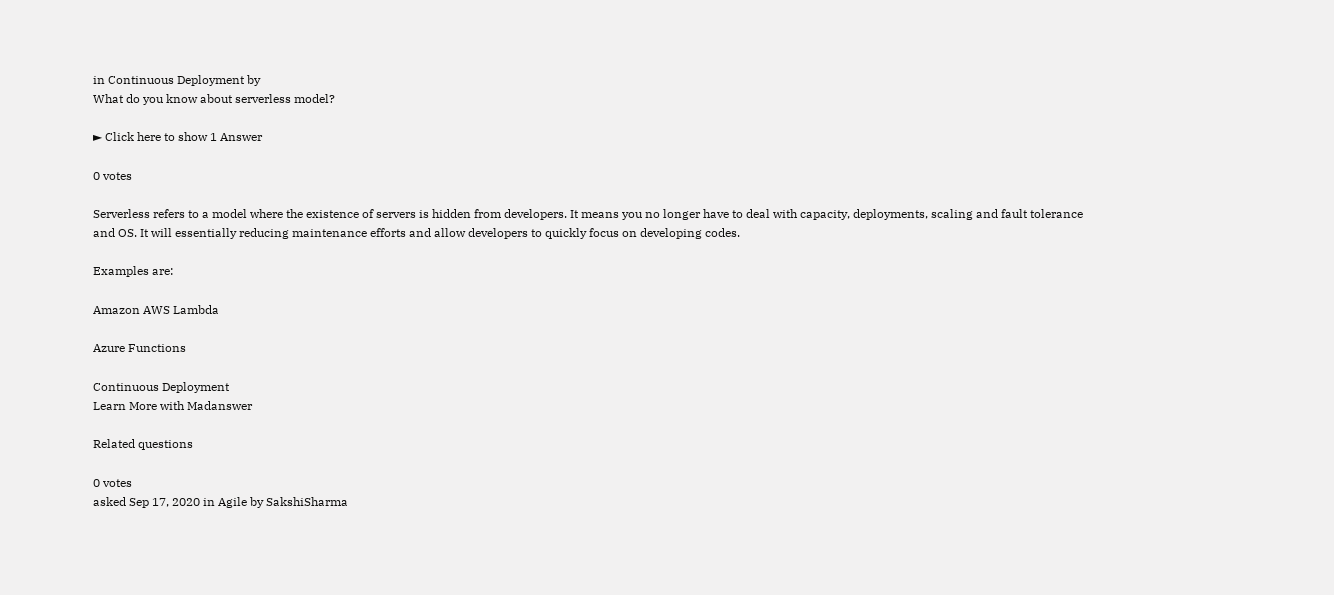in Continuous Deployment by
What do you know about serverless model?

► Click here to show 1 Answer

0 votes

Serverless refers to a model where the existence of servers is hidden from developers. It means you no longer have to deal with capacity, deployments, scaling and fault tolerance and OS. It will essentially reducing maintenance efforts and allow developers to quickly focus on developing codes.

Examples are:

Amazon AWS Lambda

Azure Functions

Continuous Deployment
Learn More with Madanswer

Related questions

0 votes
asked Sep 17, 2020 in Agile by SakshiSharma